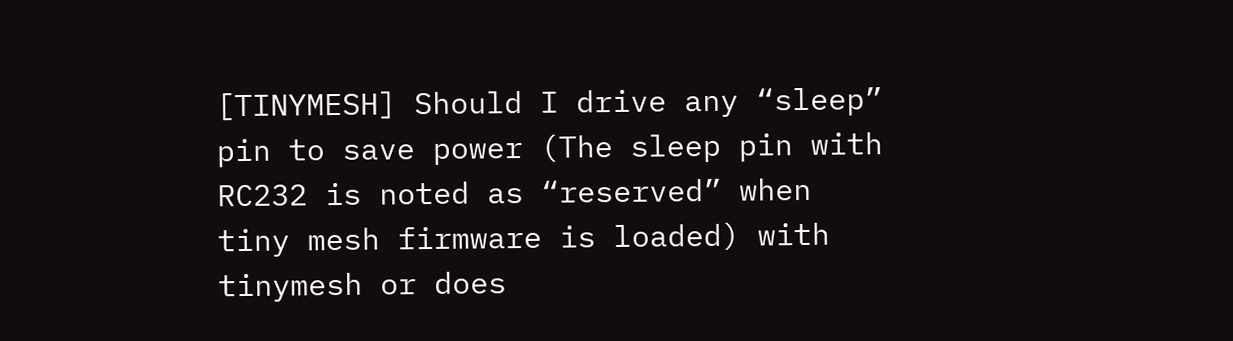[TINYMESH] Should I drive any “sleep” pin to save power (The sleep pin with RC232 is noted as “reserved” when tiny mesh firmware is loaded) with tinymesh or does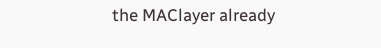the MAClayer already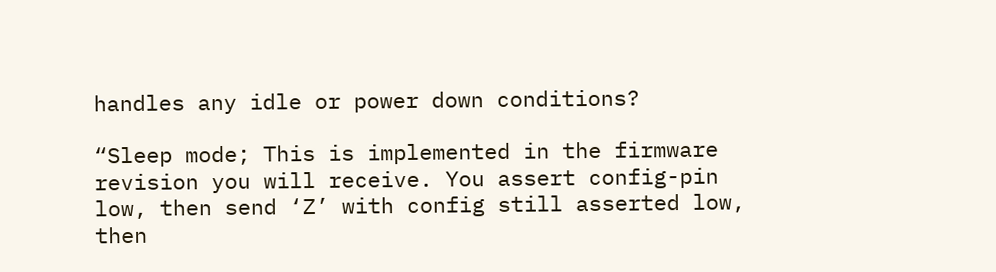handles any idle or power down conditions?

“Sleep mode; This is implemented in the firmware revision you will receive. You assert config-pin low, then send ‘Z’ with config still asserted low, then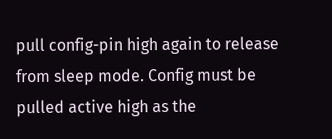pull config-pin high again to release from sleep mode. Config must be pulled active high as the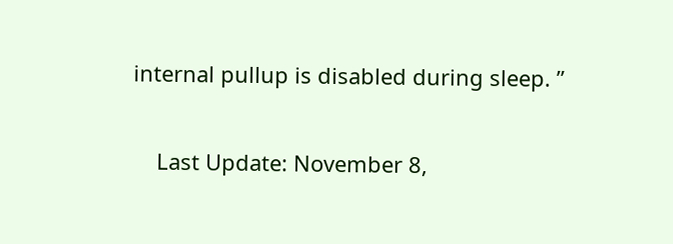internal pullup is disabled during sleep. ”

    Last Update: November 8,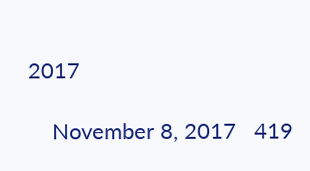2017

    November 8, 2017   419